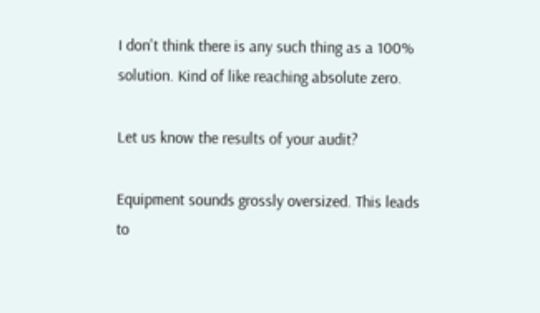I don't think there is any such thing as a 100% solution. Kind of like reaching absolute zero.

Let us know the results of your audit?

Equipment sounds grossly oversized. This leads to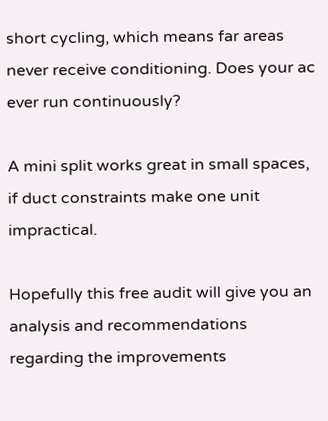short cycling, which means far areas never receive conditioning. Does your ac ever run continuously?

A mini split works great in small spaces, if duct constraints make one unit impractical.

Hopefully this free audit will give you an analysis and recommendations regarding the improvements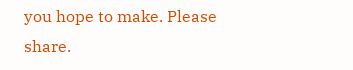you hope to make. Please share.